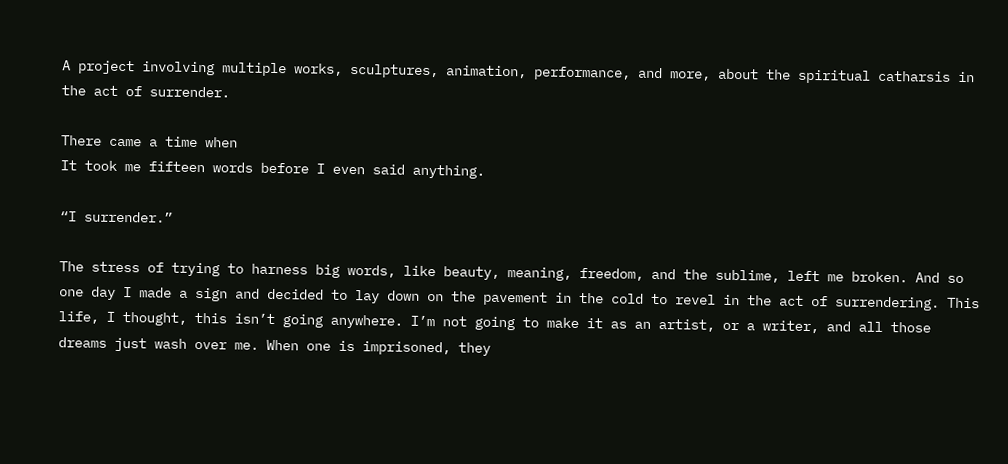A project involving multiple works, sculptures, animation, performance, and more, about the spiritual catharsis in the act of surrender.

There came a time when
It took me fifteen words before I even said anything.

“I surrender.”

The stress of trying to harness big words, like beauty, meaning, freedom, and the sublime, left me broken. And so one day I made a sign and decided to lay down on the pavement in the cold to revel in the act of surrendering. This life, I thought, this isn’t going anywhere. I’m not going to make it as an artist, or a writer, and all those dreams just wash over me. When one is imprisoned, they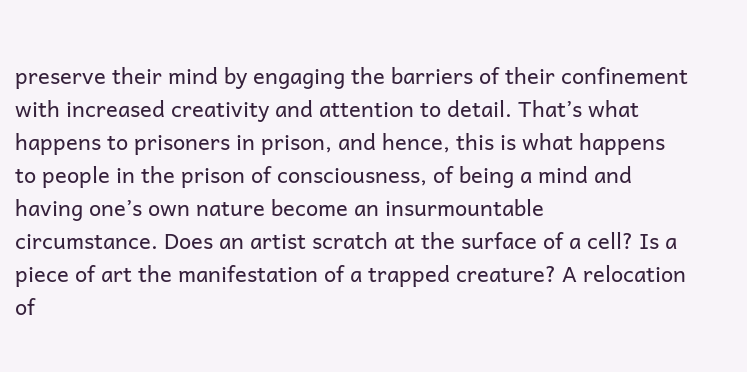preserve their mind by engaging the barriers of their confinement with increased creativity and attention to detail. That’s what happens to prisoners in prison, and hence, this is what happens to people in the prison of consciousness, of being a mind and having one’s own nature become an insurmountable circumstance. Does an artist scratch at the surface of a cell? Is a piece of art the manifestation of a trapped creature? A relocation of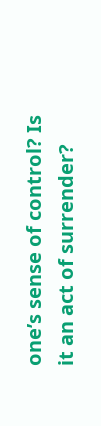one’s sense of control? Is it an act of surrender?